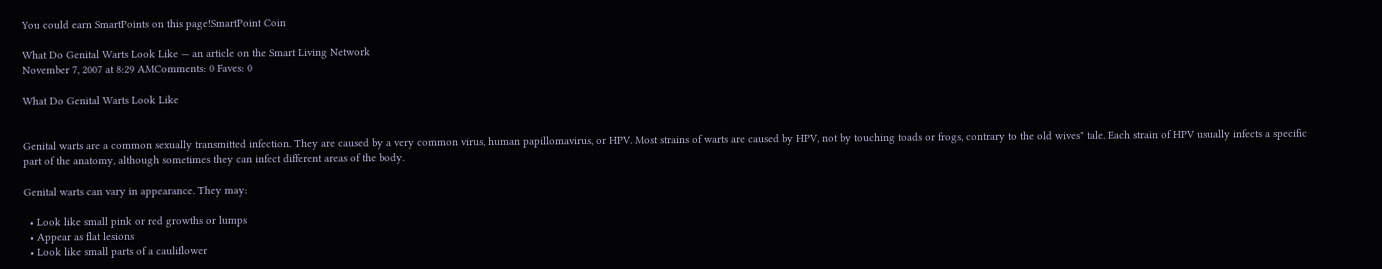You could earn SmartPoints on this page!SmartPoint Coin

What Do Genital Warts Look Like — an article on the Smart Living Network
November 7, 2007 at 8:29 AMComments: 0 Faves: 0

What Do Genital Warts Look Like


Genital warts are a common sexually transmitted infection. They are caused by a very common virus, human papillomavirus, or HPV. Most strains of warts are caused by HPV, not by touching toads or frogs, contrary to the old wives" tale. Each strain of HPV usually infects a specific part of the anatomy, although sometimes they can infect different areas of the body.

Genital warts can vary in appearance. They may:

  • Look like small pink or red growths or lumps
  • Appear as flat lesions
  • Look like small parts of a cauliflower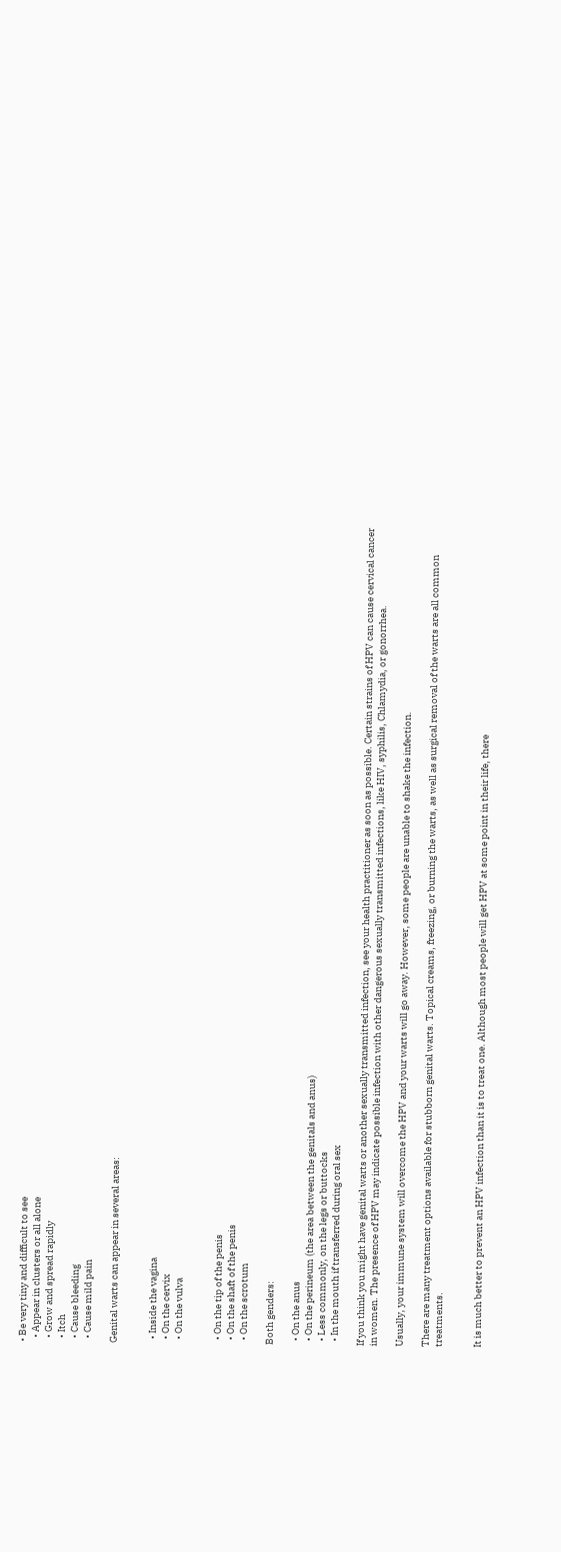• Be very tiny and difficult to see
  • Appear in clusters or all alone
  • Grow and spread rapidly
  • Itch
  • Cause bleeding
  • Cause mild pain

Genital warts can appear in several areas:


  • Inside the vagina
  • On the cervix
  • On the vulva


  • On the tip of the penis
  • On the shaft of the penis
  • On the scrotum

Both genders:

  • On the anus
  • On the perineum (the area between the genitals and anus)
  • Less commonly, on the legs or buttocks
  • In the mouth if transferred during oral sex

If you think you might have genital warts or another sexually transmitted infection, see your health practitioner as soon as possible. Certain strains of HPV can cause cervical cancer in women. The presence of HPV may indicate possible infection with other dangerous sexually transmitted infections, like HIV, syphilis, Chlamydia, or gonorrhea.

Usually, your immune system will overcome the HPV and your warts will go away. However, some people are unable to shake the infection.

There are many treatment options available for stubborn genital warts. Topical creams, freezing, or burning the warts, as well as surgical removal of the warts are all common treatments.


It is much better to prevent an HPV infection than it is to treat one. Although most people will get HPV at some point in their life, there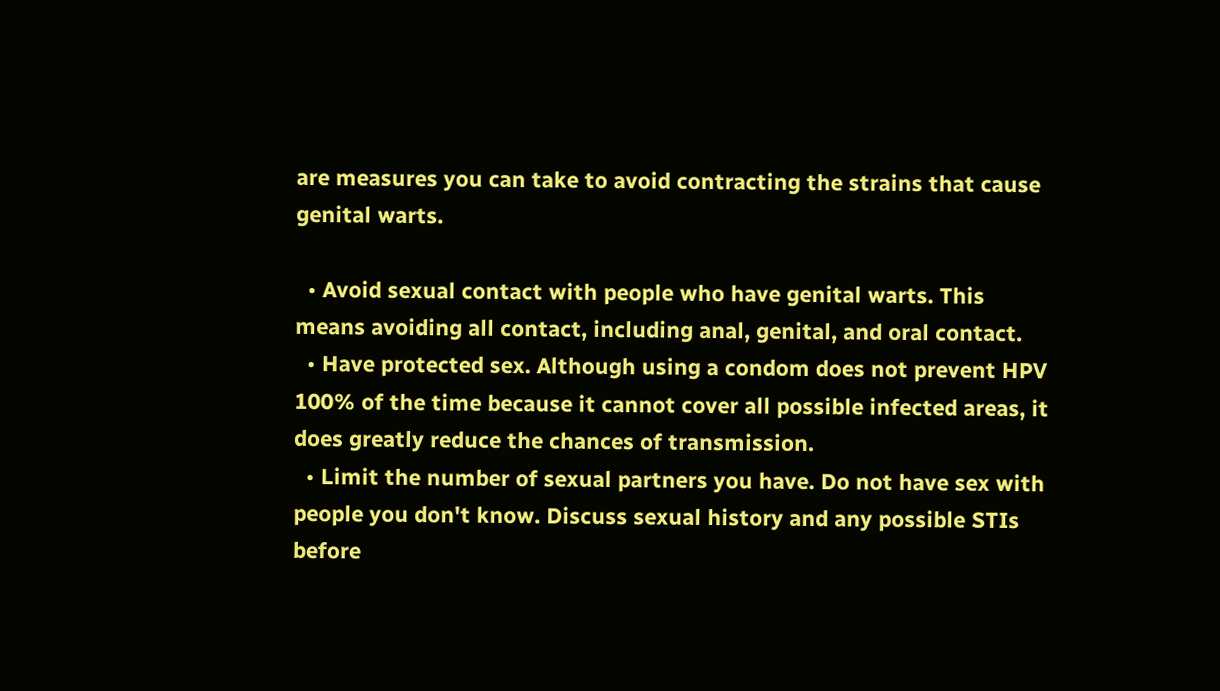are measures you can take to avoid contracting the strains that cause genital warts.

  • Avoid sexual contact with people who have genital warts. This means avoiding all contact, including anal, genital, and oral contact.
  • Have protected sex. Although using a condom does not prevent HPV 100% of the time because it cannot cover all possible infected areas, it does greatly reduce the chances of transmission.
  • Limit the number of sexual partners you have. Do not have sex with people you don't know. Discuss sexual history and any possible STIs before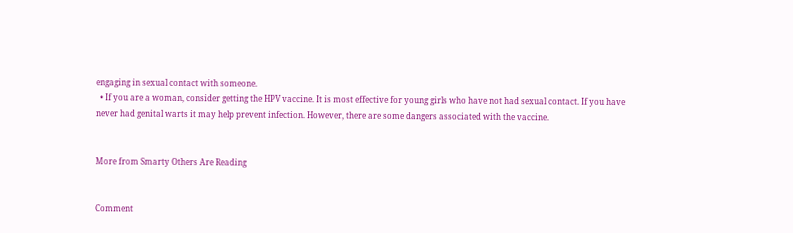engaging in sexual contact with someone.
  • If you are a woman, consider getting the HPV vaccine. It is most effective for young girls who have not had sexual contact. If you have never had genital warts it may help prevent infection. However, there are some dangers associated with the vaccine.


More from Smarty Others Are Reading


Comment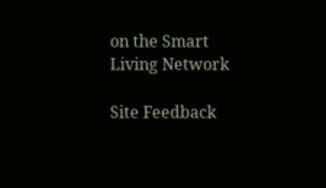on the Smart Living Network

Site Feedback